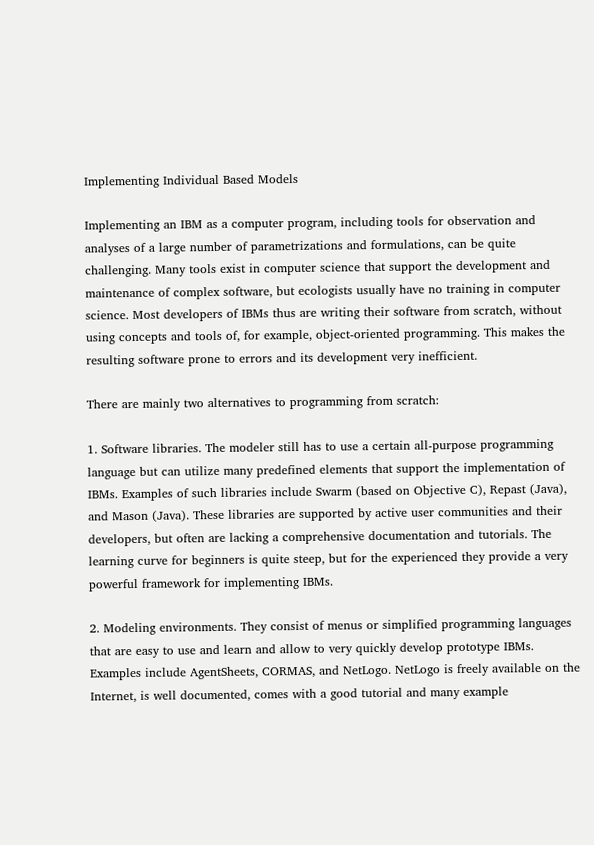Implementing Individual Based Models

Implementing an IBM as a computer program, including tools for observation and analyses of a large number of parametrizations and formulations, can be quite challenging. Many tools exist in computer science that support the development and maintenance of complex software, but ecologists usually have no training in computer science. Most developers of IBMs thus are writing their software from scratch, without using concepts and tools of, for example, object-oriented programming. This makes the resulting software prone to errors and its development very inefficient.

There are mainly two alternatives to programming from scratch:

1. Software libraries. The modeler still has to use a certain all-purpose programming language but can utilize many predefined elements that support the implementation of IBMs. Examples of such libraries include Swarm (based on Objective C), Repast (Java), and Mason (Java). These libraries are supported by active user communities and their developers, but often are lacking a comprehensive documentation and tutorials. The learning curve for beginners is quite steep, but for the experienced they provide a very powerful framework for implementing IBMs.

2. Modeling environments. They consist of menus or simplified programming languages that are easy to use and learn and allow to very quickly develop prototype IBMs. Examples include AgentSheets, CORMAS, and NetLogo. NetLogo is freely available on the Internet, is well documented, comes with a good tutorial and many example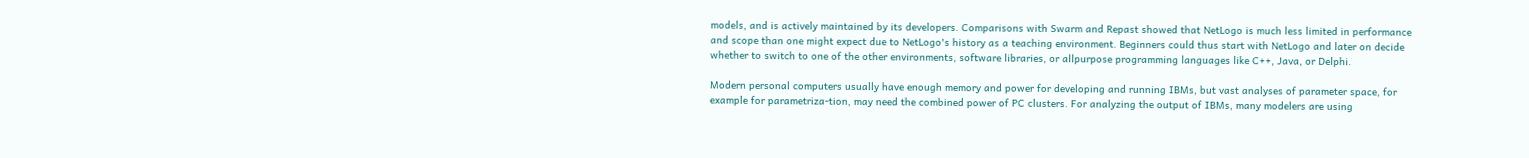models, and is actively maintained by its developers. Comparisons with Swarm and Repast showed that NetLogo is much less limited in performance and scope than one might expect due to NetLogo's history as a teaching environment. Beginners could thus start with NetLogo and later on decide whether to switch to one of the other environments, software libraries, or allpurpose programming languages like C++, Java, or Delphi.

Modern personal computers usually have enough memory and power for developing and running IBMs, but vast analyses of parameter space, for example for parametriza-tion, may need the combined power of PC clusters. For analyzing the output of IBMs, many modelers are using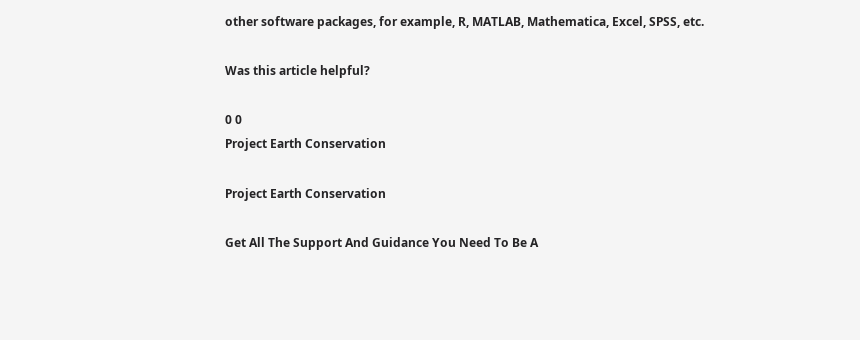other software packages, for example, R, MATLAB, Mathematica, Excel, SPSS, etc.

Was this article helpful?

0 0
Project Earth Conservation

Project Earth Conservation

Get All The Support And Guidance You Need To Be A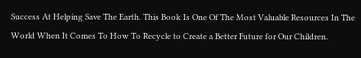Success At Helping Save The Earth. This Book Is One Of The Most Valuable Resources In The World When It Comes To How To Recycle to Create a Better Future for Our Children.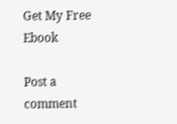Get My Free Ebook

Post a comment